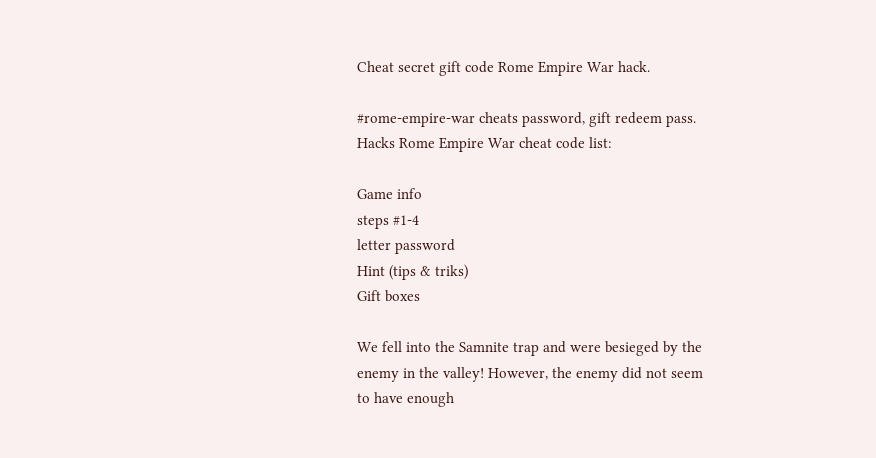Cheat secret gift code Rome Empire War hack.

#rome-empire-war cheats password, gift redeem pass. Hacks Rome Empire War cheat code list:

Game info
steps #1-4
letter password
Hint (tips & triks)
Gift boxes

We fell into the Samnite trap and were besieged by the enemy in the valley! However, the enemy did not seem to have enough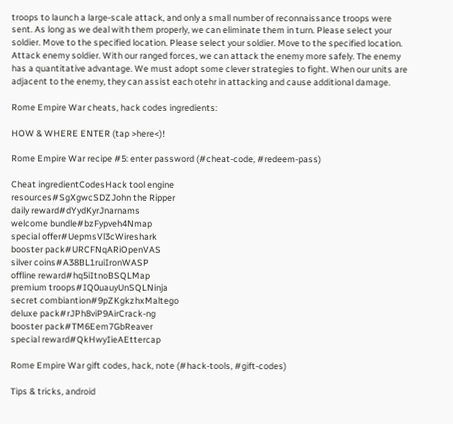troops to launch a large-scale attack, and only a small number of reconnaissance troops were sent. As long as we deal with them properly, we can eliminate them in turn. Please select your soldier. Move to the specified location. Please select your soldier. Move to the specified location. Attack enemy soldier. With our ranged forces, we can attack the enemy more safely. The enemy has a quantitative advantage. We must adopt some clever strategies to fight. When our units are adjacent to the enemy, they can assist each otehr in attacking and cause additional damage.

Rome Empire War cheats, hack codes ingredients:

HOW & WHERE ENTER (tap >here<)!

Rome Empire War recipe #5: enter password (#cheat-code, #redeem-pass)

Cheat ingredientCodesHack tool engine
resources#SgXgwcSDZJohn the Ripper
daily reward#dYydKyrJnarnams
welcome bundle#bzFypveh4Nmap
special offer#UepmsVl3cWireshark
booster pack#URCFNqARiOpenVAS
silver coins#A38BL1ruiIronWASP
offline reward#hq5iItnoBSQLMap
premium troops#IQ0uauyUnSQLNinja
secret combiantion#9pZKgkzhxMaltego
deluxe pack#rJPh8viP9AirCrack-ng
booster pack#TM6Eem7GbReaver
special reward#QkHwyIieAEttercap

Rome Empire War gift codes, hack, note (#hack-tools, #gift-codes)

Tips & tricks, android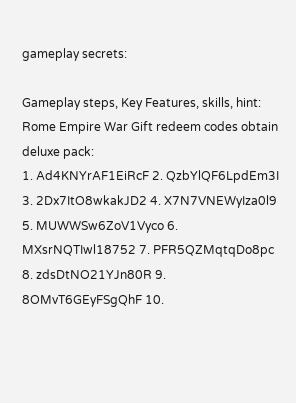gameplay secrets:

Gameplay steps, Key Features, skills, hint: Rome Empire War Gift redeem codes obtain deluxe pack:
1. Ad4KNYrAF1EiRcF 2. QzbYlQF6LpdEm3I 3. 2Dx7ItO8wkakJD2 4. X7N7VNEWyIza0l9 5. MUWWSw6ZoV1Vyco 6. MXsrNQTIwl18752 7. PFR5QZMqtqDo8pc 8. zdsDtNO21YJn80R 9. 8OMvT6GEyFSgQhF 10.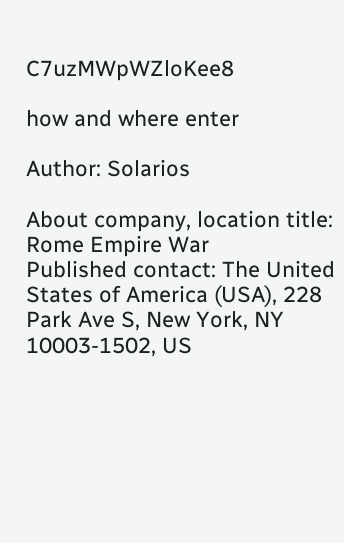C7uzMWpWZloKee8

how and where enter

Author: Solarios

About company, location title: Rome Empire War
Published contact: The United States of America (USA), 228 Park Ave S, New York, NY 10003-1502, US